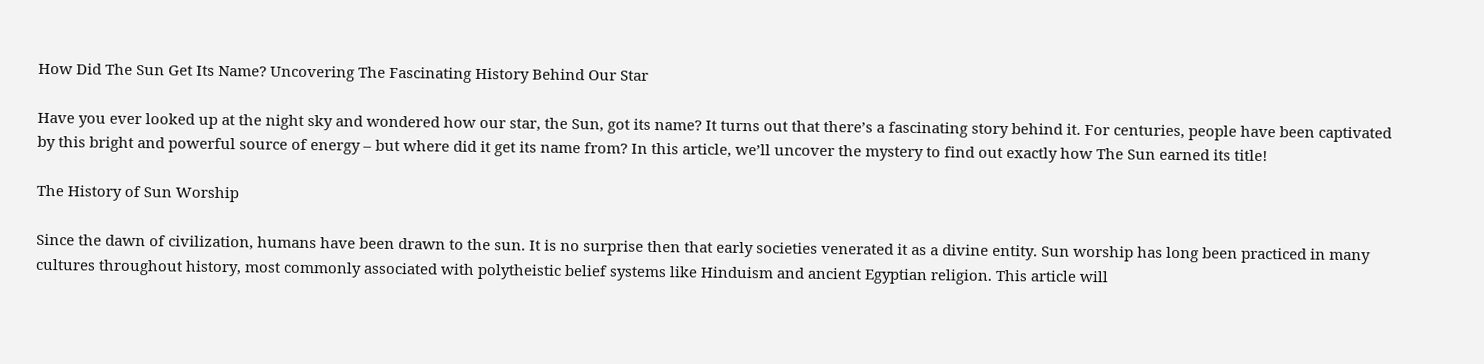How Did The Sun Get Its Name? Uncovering The Fascinating History Behind Our Star

Have you ever looked up at the night sky and wondered how our star, the Sun, got its name? It turns out that there’s a fascinating story behind it. For centuries, people have been captivated by this bright and powerful source of energy – but where did it get its name from? In this article, we’ll uncover the mystery to find out exactly how The Sun earned its title!

The History of Sun Worship

Since the dawn of civilization, humans have been drawn to the sun. It is no surprise then that early societies venerated it as a divine entity. Sun worship has long been practiced in many cultures throughout history, most commonly associated with polytheistic belief systems like Hinduism and ancient Egyptian religion. This article will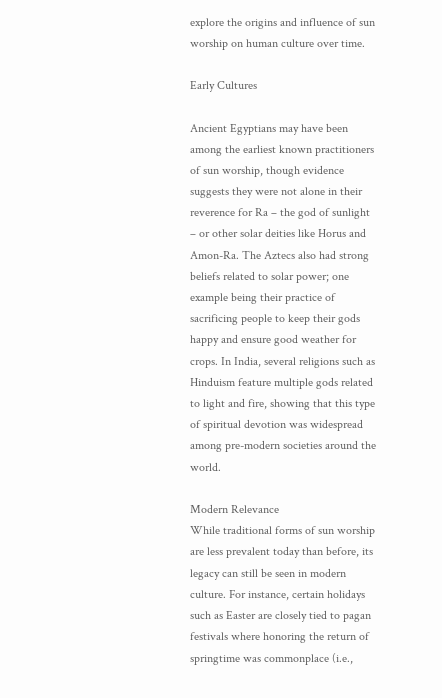explore the origins and influence of sun worship on human culture over time.

Early Cultures

Ancient Egyptians may have been among the earliest known practitioners of sun worship, though evidence suggests they were not alone in their reverence for Ra – the god of sunlight – or other solar deities like Horus and Amon-Ra. The Aztecs also had strong beliefs related to solar power; one example being their practice of sacrificing people to keep their gods happy and ensure good weather for crops. In India, several religions such as Hinduism feature multiple gods related to light and fire, showing that this type of spiritual devotion was widespread among pre-modern societies around the world.

Modern Relevance
While traditional forms of sun worship are less prevalent today than before, its legacy can still be seen in modern culture. For instance, certain holidays such as Easter are closely tied to pagan festivals where honoring the return of springtime was commonplace (i.e.,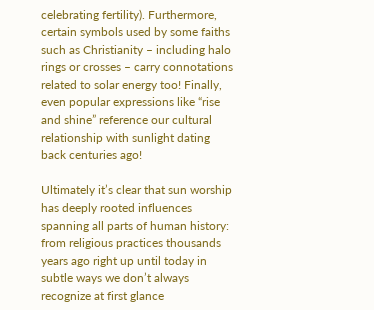celebrating fertility). Furthermore, certain symbols used by some faiths such as Christianity – including halo rings or crosses – carry connotations related to solar energy too! Finally, even popular expressions like “rise and shine” reference our cultural relationship with sunlight dating back centuries ago!

Ultimately it’s clear that sun worship has deeply rooted influences spanning all parts of human history: from religious practices thousands years ago right up until today in subtle ways we don’t always recognize at first glance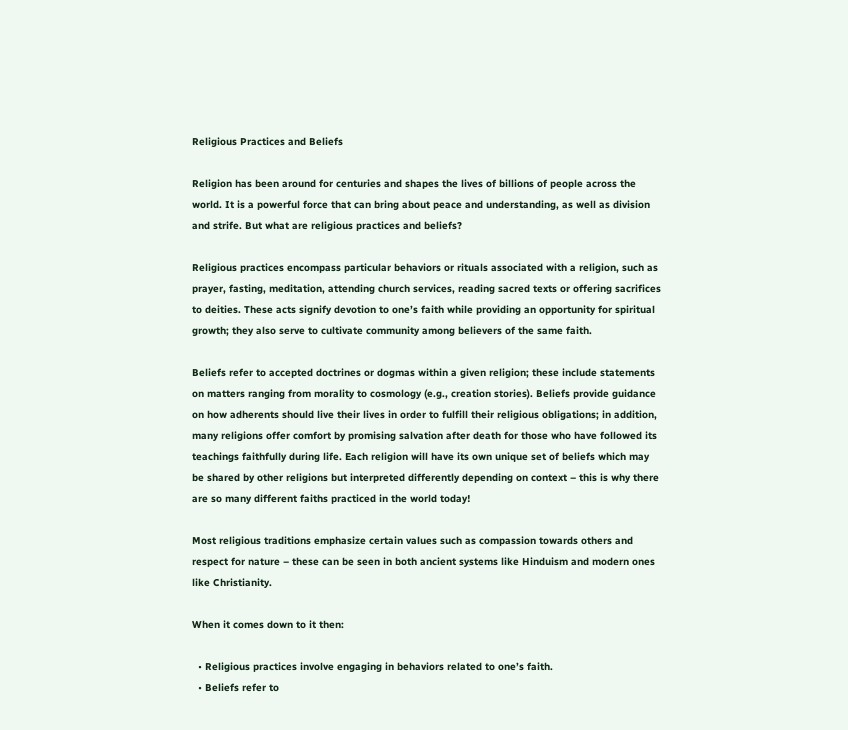Religious Practices and Beliefs

Religion has been around for centuries and shapes the lives of billions of people across the world. It is a powerful force that can bring about peace and understanding, as well as division and strife. But what are religious practices and beliefs?

Religious practices encompass particular behaviors or rituals associated with a religion, such as prayer, fasting, meditation, attending church services, reading sacred texts or offering sacrifices to deities. These acts signify devotion to one’s faith while providing an opportunity for spiritual growth; they also serve to cultivate community among believers of the same faith.

Beliefs refer to accepted doctrines or dogmas within a given religion; these include statements on matters ranging from morality to cosmology (e.g., creation stories). Beliefs provide guidance on how adherents should live their lives in order to fulfill their religious obligations; in addition, many religions offer comfort by promising salvation after death for those who have followed its teachings faithfully during life. Each religion will have its own unique set of beliefs which may be shared by other religions but interpreted differently depending on context – this is why there are so many different faiths practiced in the world today!

Most religious traditions emphasize certain values such as compassion towards others and respect for nature – these can be seen in both ancient systems like Hinduism and modern ones like Christianity.

When it comes down to it then:

  • Religious practices involve engaging in behaviors related to one’s faith.
  • Beliefs refer to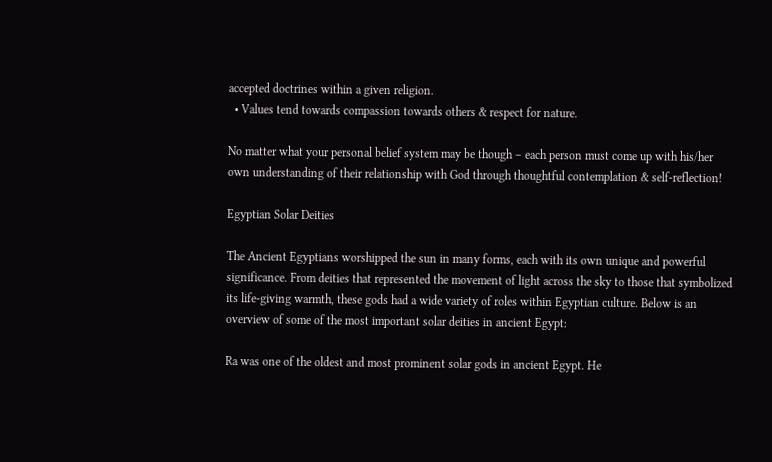accepted doctrines within a given religion.
  • Values tend towards compassion towards others & respect for nature.

No matter what your personal belief system may be though – each person must come up with his/her own understanding of their relationship with God through thoughtful contemplation & self-reflection!

Egyptian Solar Deities

The Ancient Egyptians worshipped the sun in many forms, each with its own unique and powerful significance. From deities that represented the movement of light across the sky to those that symbolized its life-giving warmth, these gods had a wide variety of roles within Egyptian culture. Below is an overview of some of the most important solar deities in ancient Egypt:

Ra was one of the oldest and most prominent solar gods in ancient Egypt. He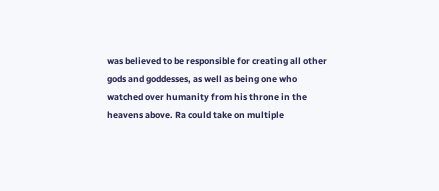was believed to be responsible for creating all other gods and goddesses, as well as being one who watched over humanity from his throne in the heavens above. Ra could take on multiple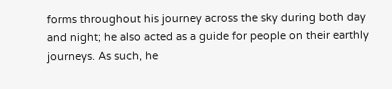forms throughout his journey across the sky during both day and night; he also acted as a guide for people on their earthly journeys. As such, he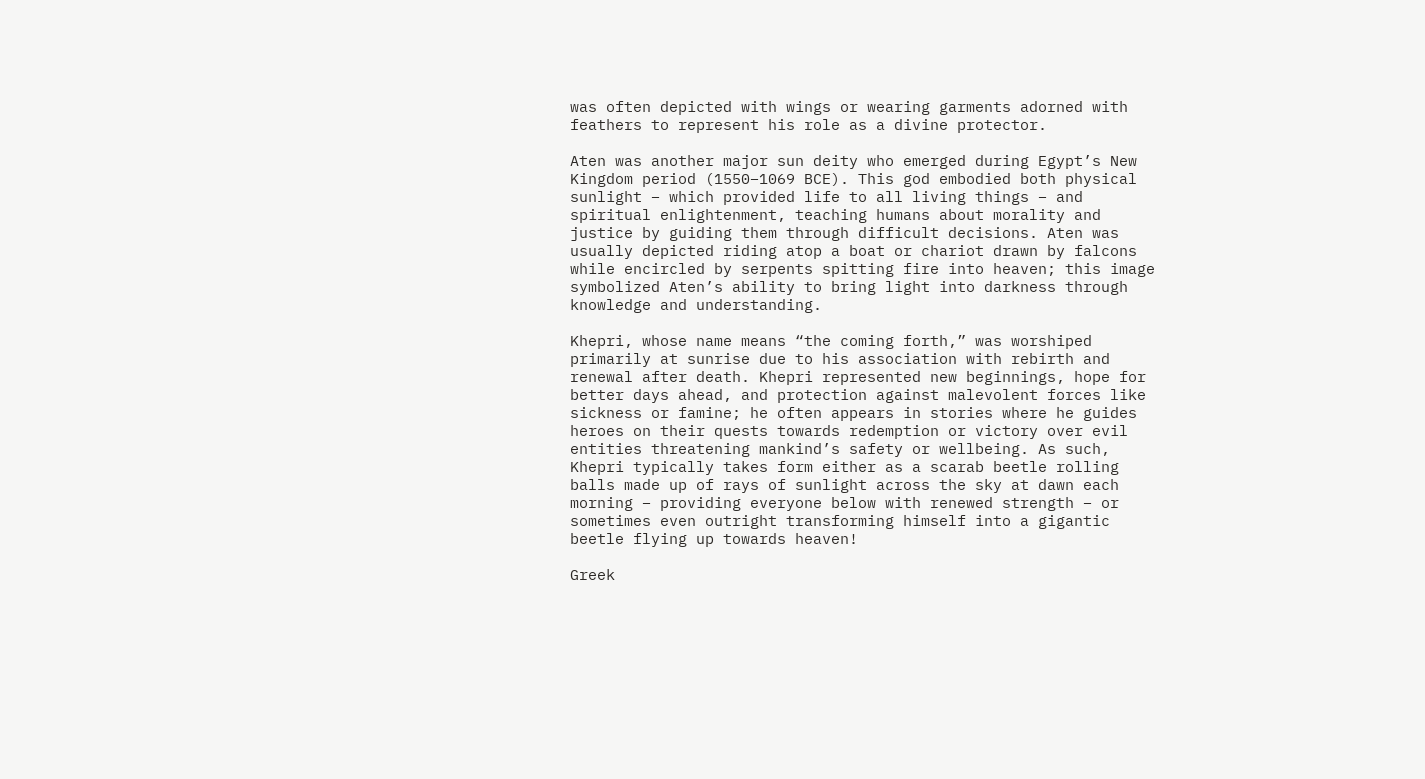was often depicted with wings or wearing garments adorned with feathers to represent his role as a divine protector.

Aten was another major sun deity who emerged during Egypt’s New Kingdom period (1550–1069 BCE). This god embodied both physical sunlight – which provided life to all living things – and spiritual enlightenment, teaching humans about morality and justice by guiding them through difficult decisions. Aten was usually depicted riding atop a boat or chariot drawn by falcons while encircled by serpents spitting fire into heaven; this image symbolized Aten’s ability to bring light into darkness through knowledge and understanding.

Khepri, whose name means “the coming forth,” was worshiped primarily at sunrise due to his association with rebirth and renewal after death. Khepri represented new beginnings, hope for better days ahead, and protection against malevolent forces like sickness or famine; he often appears in stories where he guides heroes on their quests towards redemption or victory over evil entities threatening mankind’s safety or wellbeing. As such, Khepri typically takes form either as a scarab beetle rolling balls made up of rays of sunlight across the sky at dawn each morning – providing everyone below with renewed strength – or sometimes even outright transforming himself into a gigantic beetle flying up towards heaven!

Greek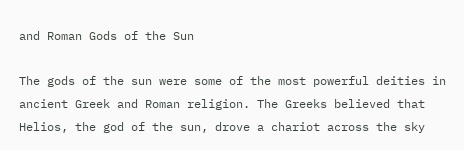and Roman Gods of the Sun

The gods of the sun were some of the most powerful deities in ancient Greek and Roman religion. The Greeks believed that Helios, the god of the sun, drove a chariot across the sky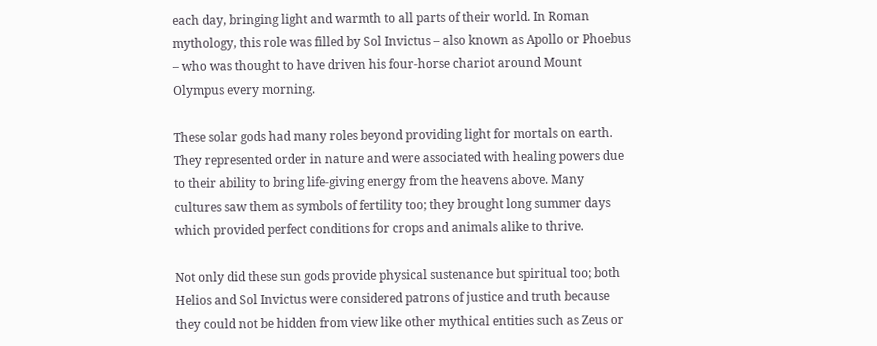each day, bringing light and warmth to all parts of their world. In Roman mythology, this role was filled by Sol Invictus – also known as Apollo or Phoebus – who was thought to have driven his four-horse chariot around Mount Olympus every morning.

These solar gods had many roles beyond providing light for mortals on earth. They represented order in nature and were associated with healing powers due to their ability to bring life-giving energy from the heavens above. Many cultures saw them as symbols of fertility too; they brought long summer days which provided perfect conditions for crops and animals alike to thrive.

Not only did these sun gods provide physical sustenance but spiritual too; both Helios and Sol Invictus were considered patrons of justice and truth because they could not be hidden from view like other mythical entities such as Zeus or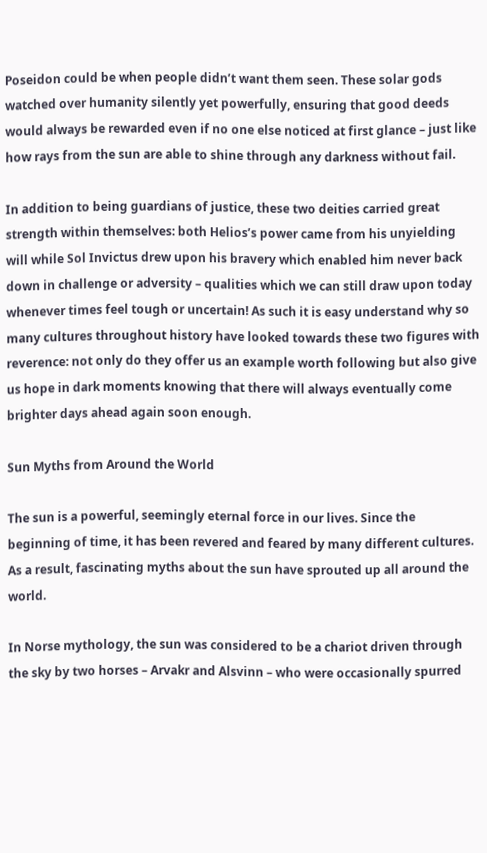Poseidon could be when people didn’t want them seen. These solar gods watched over humanity silently yet powerfully, ensuring that good deeds would always be rewarded even if no one else noticed at first glance – just like how rays from the sun are able to shine through any darkness without fail.

In addition to being guardians of justice, these two deities carried great strength within themselves: both Helios’s power came from his unyielding will while Sol Invictus drew upon his bravery which enabled him never back down in challenge or adversity – qualities which we can still draw upon today whenever times feel tough or uncertain! As such it is easy understand why so many cultures throughout history have looked towards these two figures with reverence: not only do they offer us an example worth following but also give us hope in dark moments knowing that there will always eventually come brighter days ahead again soon enough.

Sun Myths from Around the World

The sun is a powerful, seemingly eternal force in our lives. Since the beginning of time, it has been revered and feared by many different cultures. As a result, fascinating myths about the sun have sprouted up all around the world.

In Norse mythology, the sun was considered to be a chariot driven through the sky by two horses – Arvakr and Alsvinn – who were occasionally spurred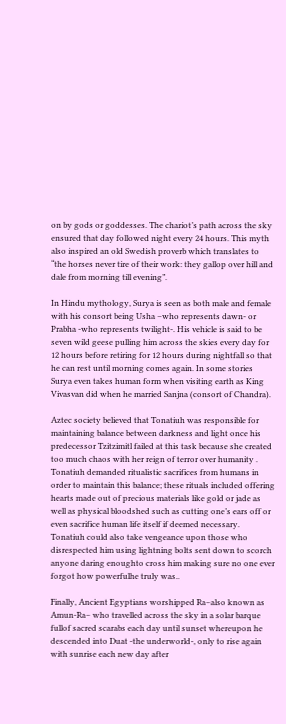on by gods or goddesses. The chariot’s path across the sky ensured that day followed night every 24 hours. This myth also inspired an old Swedish proverb which translates to “the horses never tire of their work: they gallop over hill and dale from morning till evening”.

In Hindu mythology, Surya is seen as both male and female with his consort being Usha –who represents dawn- or Prabha -who represents twilight-. His vehicle is said to be seven wild geese pulling him across the skies every day for 12 hours before retiring for 12 hours during nightfall so that he can rest until morning comes again. In some stories Surya even takes human form when visiting earth as King Vivasvan did when he married Sanjna (consort of Chandra).

Aztec society believed that Tonatiuh was responsible for maintaining balance between darkness and light once his predecessor Tzitzimitl failed at this task because she created too much chaos with her reign of terror over humanity . Tonatiuh demanded ritualistic sacrifices from humans in order to maintain this balance; these rituals included offering hearts made out of precious materials like gold or jade as well as physical bloodshed such as cutting one’s ears off or even sacrifice human life itself if deemed necessary. Tonatiuh could also take vengeance upon those who disrespected him using lightning bolts sent down to scorch anyone daring enoughto cross him making sure no one ever forgot how powerfulhe truly was..

Finally, Ancient Egyptians worshipped Ra–also known as Amun-Ra– who travelled across the sky in a solar barque fullof sacred scarabs each day until sunset whereupon he descended into Duat -the underworld-, only to rise again with sunrise each new day after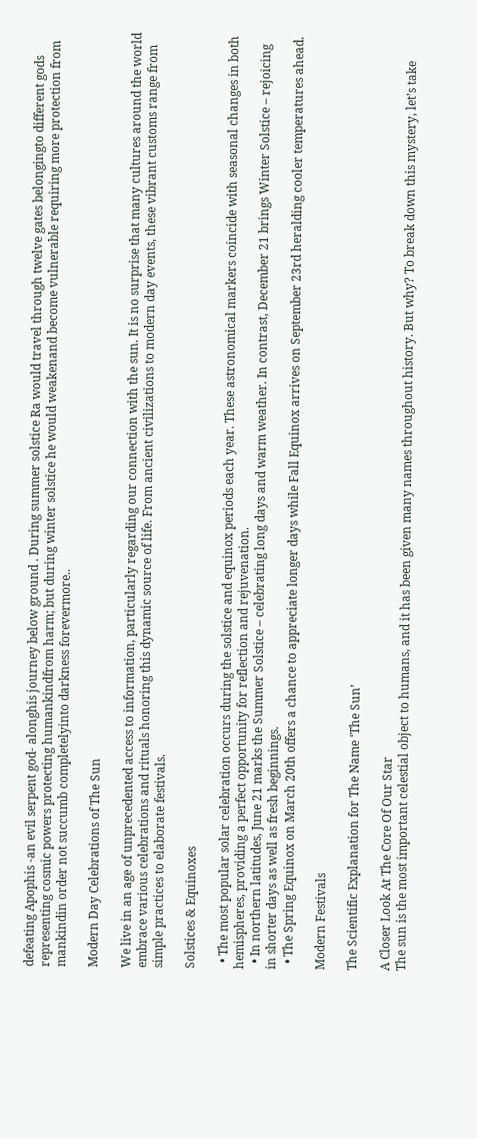defeating Apophis -an evil serpent god- alonghis journey below ground . During summer solstice Ra would travel through twelve gates belongingto different gods representing cosmic powers protecting humankindfrom harm; but during winter solstice he would weakenand become vulnerable requiring more protection from mankindin order not succumb completelyinto darkness forevermore..

Modern Day Celebrations of The Sun

We live in an age of unprecedented access to information, particularly regarding our connection with the sun. It is no surprise that many cultures around the world embrace various celebrations and rituals honoring this dynamic source of life. From ancient civilizations to modern day events, these vibrant customs range from simple practices to elaborate festivals.

Solstices & Equinoxes

  • The most popular solar celebration occurs during the solstice and equinox periods each year. These astronomical markers coincide with seasonal changes in both hemispheres, providing a perfect opportunity for reflection and rejuvenation.
  • In northern latitudes, June 21 marks the Summer Solstice – celebrating long days and warm weather. In contrast, December 21 brings Winter Solstice – rejoicing in shorter days as well as fresh beginnings.
  • The Spring Equinox on March 20th offers a chance to appreciate longer days while Fall Equinox arrives on September 23rd heralding cooler temperatures ahead.

Modern Festivals

The Scientific Explanation for The Name ‘The Sun’

A Closer Look At The Core Of Our Star
The sun is the most important celestial object to humans, and it has been given many names throughout history. But why? To break down this mystery, let’s take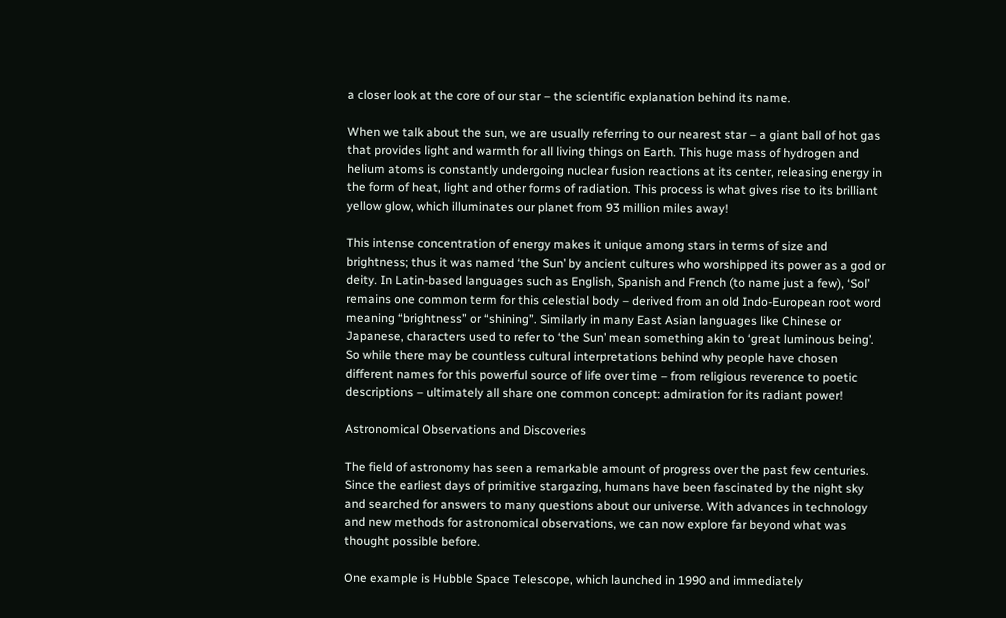a closer look at the core of our star – the scientific explanation behind its name.

When we talk about the sun, we are usually referring to our nearest star – a giant ball of hot gas that provides light and warmth for all living things on Earth. This huge mass of hydrogen and helium atoms is constantly undergoing nuclear fusion reactions at its center, releasing energy in the form of heat, light and other forms of radiation. This process is what gives rise to its brilliant yellow glow, which illuminates our planet from 93 million miles away!

This intense concentration of energy makes it unique among stars in terms of size and brightness; thus it was named ‘the Sun’ by ancient cultures who worshipped its power as a god or deity. In Latin-based languages such as English, Spanish and French (to name just a few), ‘Sol’ remains one common term for this celestial body – derived from an old Indo-European root word meaning “brightness” or “shining”. Similarly in many East Asian languages like Chinese or Japanese, characters used to refer to ‘the Sun’ mean something akin to ‘great luminous being’. So while there may be countless cultural interpretations behind why people have chosen different names for this powerful source of life over time – from religious reverence to poetic descriptions – ultimately all share one common concept: admiration for its radiant power!

Astronomical Observations and Discoveries

The field of astronomy has seen a remarkable amount of progress over the past few centuries. Since the earliest days of primitive stargazing, humans have been fascinated by the night sky and searched for answers to many questions about our universe. With advances in technology and new methods for astronomical observations, we can now explore far beyond what was thought possible before.

One example is Hubble Space Telescope, which launched in 1990 and immediately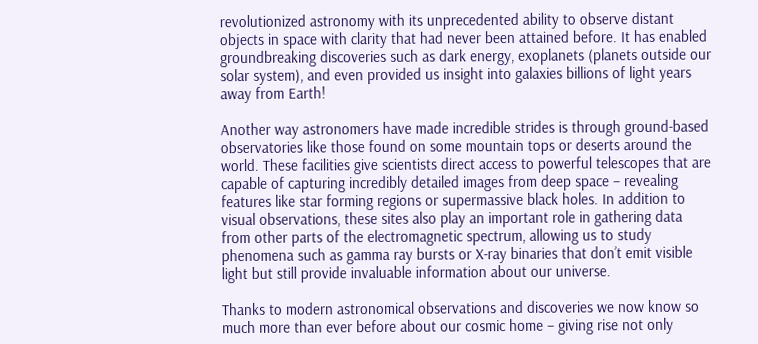revolutionized astronomy with its unprecedented ability to observe distant objects in space with clarity that had never been attained before. It has enabled groundbreaking discoveries such as dark energy, exoplanets (planets outside our solar system), and even provided us insight into galaxies billions of light years away from Earth!

Another way astronomers have made incredible strides is through ground-based observatories like those found on some mountain tops or deserts around the world. These facilities give scientists direct access to powerful telescopes that are capable of capturing incredibly detailed images from deep space – revealing features like star forming regions or supermassive black holes. In addition to visual observations, these sites also play an important role in gathering data from other parts of the electromagnetic spectrum, allowing us to study phenomena such as gamma ray bursts or X-ray binaries that don’t emit visible light but still provide invaluable information about our universe.

Thanks to modern astronomical observations and discoveries we now know so much more than ever before about our cosmic home – giving rise not only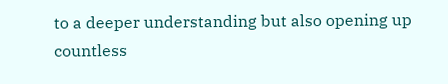to a deeper understanding but also opening up countless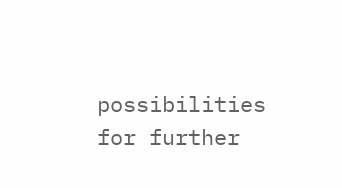possibilities for further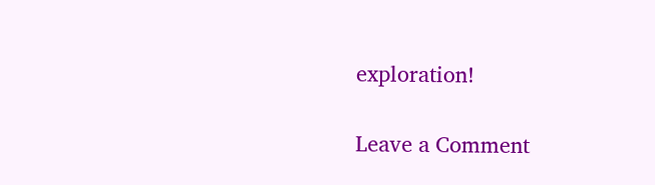exploration!

Leave a Comment